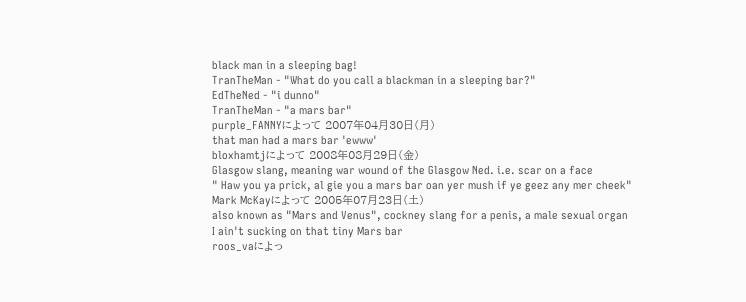black man in a sleeping bag!
TranTheMan - "What do you call a blackman in a sleeping bar?"
EdTheNed - "i dunno"
TranTheMan - "a mars bar"
purple_FANNYによって 2007年04月30日(月)
that man had a mars bar 'ewww'
bloxhamtjによって 2008年08月29日(金)
Glasgow slang, meaning war wound of the Glasgow Ned. i.e. scar on a face
" Haw you ya prick, al gie you a mars bar oan yer mush if ye geez any mer cheek"
Mark McKayによって 2005年07月23日(土)
also known as "Mars and Venus", cockney slang for a penis, a male sexual organ
I ain't sucking on that tiny Mars bar
roos_vaによっ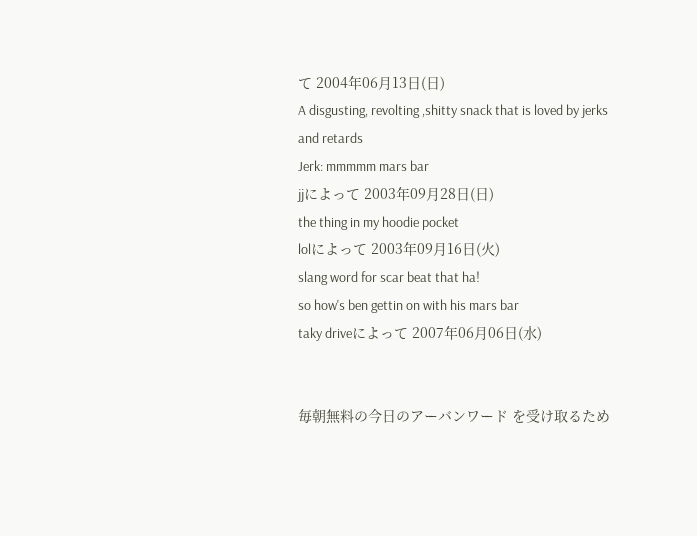て 2004年06月13日(日)
A disgusting, revolting ,shitty snack that is loved by jerks and retards
Jerk: mmmmm mars bar
jjによって 2003年09月28日(日)
the thing in my hoodie pocket
lolによって 2003年09月16日(火)
slang word for scar beat that ha!
so how's ben gettin on with his mars bar
taky driveによって 2007年06月06日(水)


毎朝無料の今日のアーバンワード を受け取るため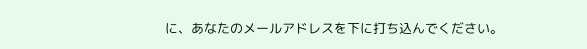に、あなたのメールアドレスを下に打ち込んでください。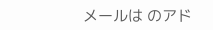メールは のアド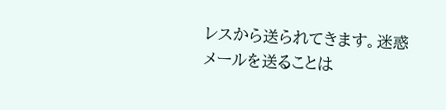レスから送られてきます。迷惑メールを送ることは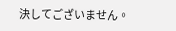決してございません。